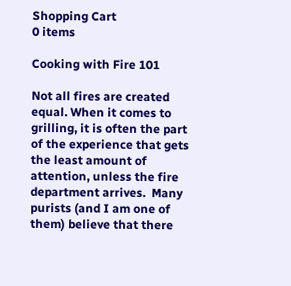Shopping Cart
0 items

Cooking with Fire 101

Not all fires are created equal. When it comes to grilling, it is often the part of the experience that gets the least amount of attention, unless the fire department arrives.  Many purists (and I am one of them) believe that there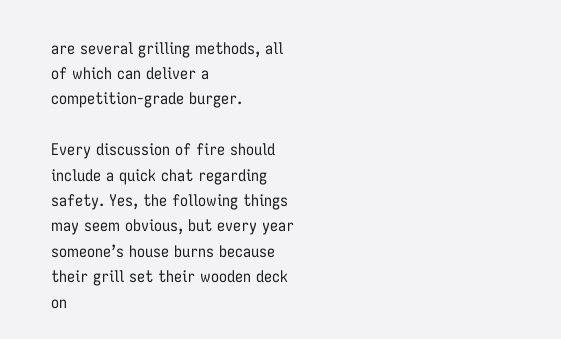are several grilling methods, all of which can deliver a competition-grade burger.

Every discussion of fire should include a quick chat regarding safety. Yes, the following things may seem obvious, but every year someone’s house burns because their grill set their wooden deck on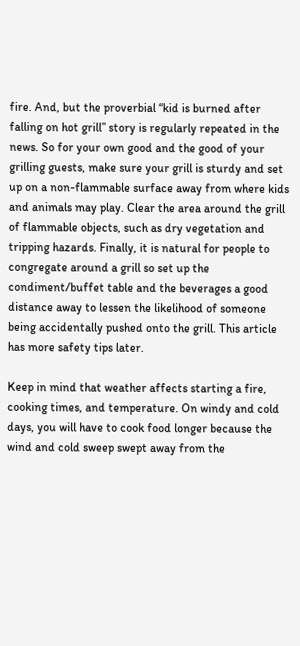fire. And, but the proverbial “kid is burned after falling on hot grill” story is regularly repeated in the news. So for your own good and the good of your grilling guests, make sure your grill is sturdy and set up on a non-flammable surface away from where kids and animals may play. Clear the area around the grill of flammable objects, such as dry vegetation and tripping hazards. Finally, it is natural for people to congregate around a grill so set up the condiment/buffet table and the beverages a good distance away to lessen the likelihood of someone being accidentally pushed onto the grill. This article has more safety tips later.

Keep in mind that weather affects starting a fire, cooking times, and temperature. On windy and cold days, you will have to cook food longer because the wind and cold sweep swept away from the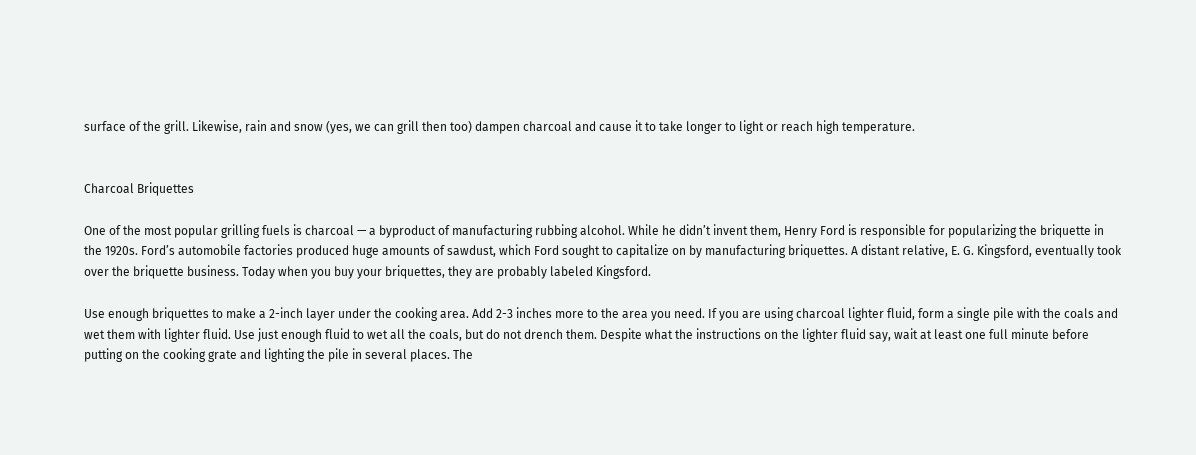surface of the grill. Likewise, rain and snow (yes, we can grill then too) dampen charcoal and cause it to take longer to light or reach high temperature.


Charcoal Briquettes

One of the most popular grilling fuels is charcoal — a byproduct of manufacturing rubbing alcohol. While he didn’t invent them, Henry Ford is responsible for popularizing the briquette in the 1920s. Ford’s automobile factories produced huge amounts of sawdust, which Ford sought to capitalize on by manufacturing briquettes. A distant relative, E. G. Kingsford, eventually took over the briquette business. Today when you buy your briquettes, they are probably labeled Kingsford.

Use enough briquettes to make a 2-inch layer under the cooking area. Add 2-3 inches more to the area you need. If you are using charcoal lighter fluid, form a single pile with the coals and wet them with lighter fluid. Use just enough fluid to wet all the coals, but do not drench them. Despite what the instructions on the lighter fluid say, wait at least one full minute before putting on the cooking grate and lighting the pile in several places. The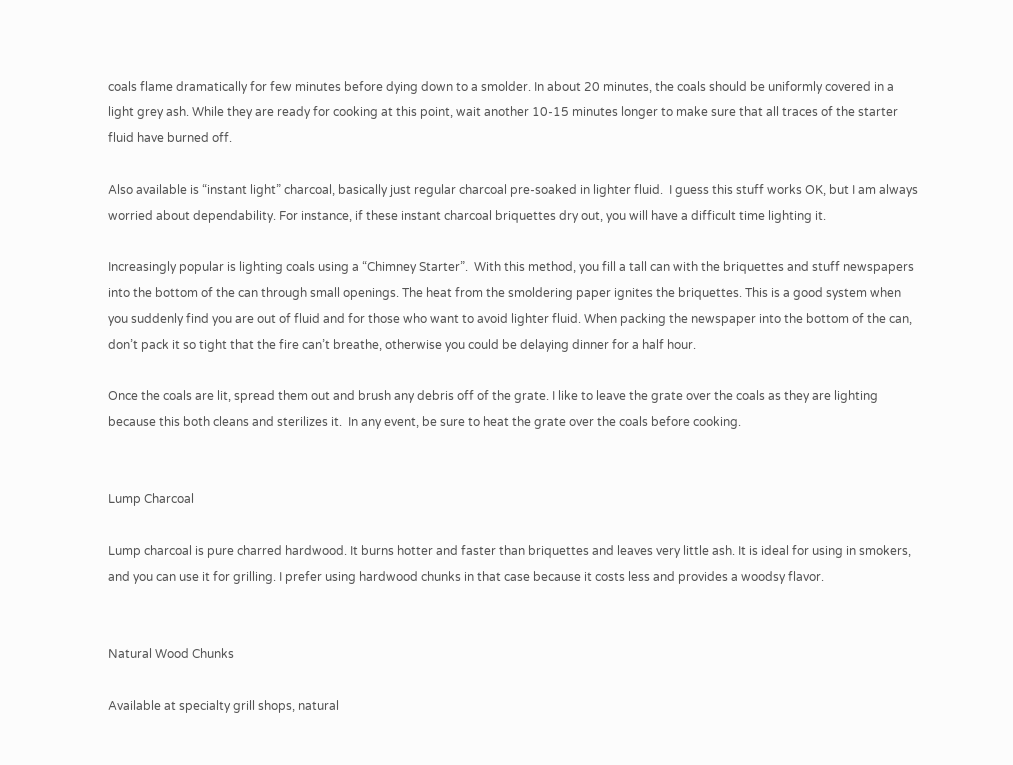coals flame dramatically for few minutes before dying down to a smolder. In about 20 minutes, the coals should be uniformly covered in a light grey ash. While they are ready for cooking at this point, wait another 10-15 minutes longer to make sure that all traces of the starter fluid have burned off.

Also available is “instant light” charcoal, basically just regular charcoal pre-soaked in lighter fluid.  I guess this stuff works OK, but I am always worried about dependability. For instance, if these instant charcoal briquettes dry out, you will have a difficult time lighting it.

Increasingly popular is lighting coals using a “Chimney Starter”.  With this method, you fill a tall can with the briquettes and stuff newspapers into the bottom of the can through small openings. The heat from the smoldering paper ignites the briquettes. This is a good system when you suddenly find you are out of fluid and for those who want to avoid lighter fluid. When packing the newspaper into the bottom of the can, don’t pack it so tight that the fire can’t breathe, otherwise you could be delaying dinner for a half hour.

Once the coals are lit, spread them out and brush any debris off of the grate. I like to leave the grate over the coals as they are lighting because this both cleans and sterilizes it.  In any event, be sure to heat the grate over the coals before cooking.


Lump Charcoal

Lump charcoal is pure charred hardwood. It burns hotter and faster than briquettes and leaves very little ash. It is ideal for using in smokers, and you can use it for grilling. I prefer using hardwood chunks in that case because it costs less and provides a woodsy flavor.


Natural Wood Chunks

Available at specialty grill shops, natural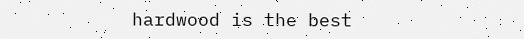hardwood is the best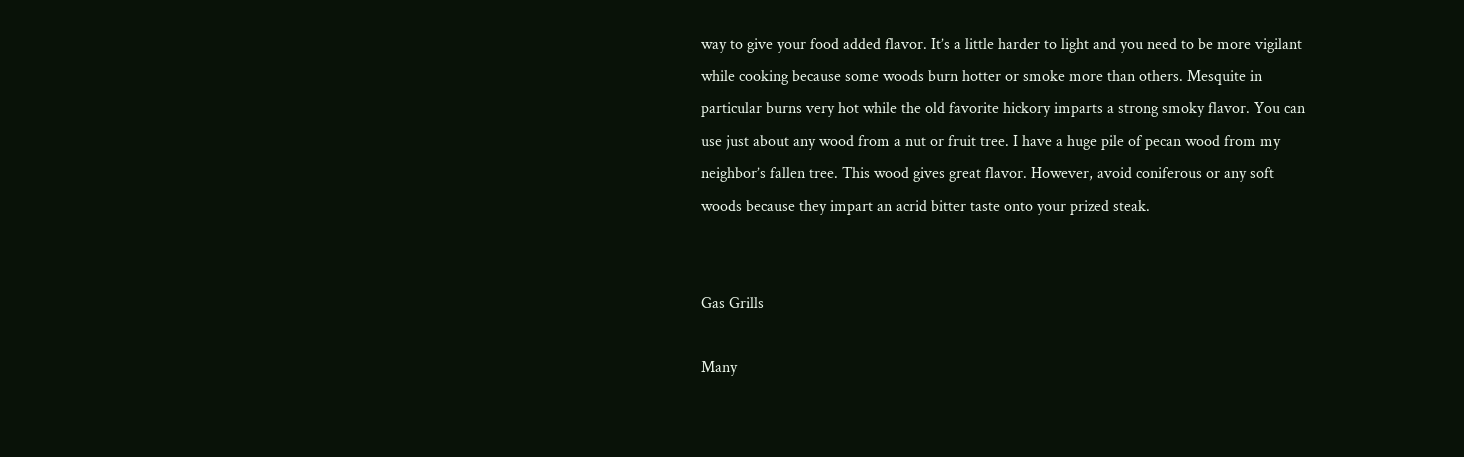way to give your food added flavor. It’s a little harder to light and you need to be more vigilant while cooking because some woods burn hotter or smoke more than others. Mesquite in particular burns very hot while the old favorite hickory imparts a strong smoky flavor. You can use just about any wood from a nut or fruit tree. I have a huge pile of pecan wood from my neighbor’s fallen tree. This wood gives great flavor. However, avoid coniferous or any soft woods because they impart an acrid bitter taste onto your prized steak.


Gas Grills

Many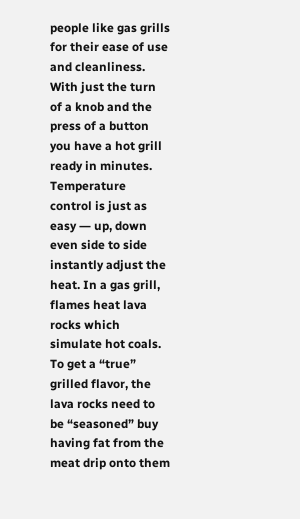people like gas grills for their ease of use and cleanliness. With just the turn of a knob and the press of a button you have a hot grill ready in minutes. Temperature control is just as easy ― up, down even side to side instantly adjust the heat. In a gas grill, flames heat lava rocks which simulate hot coals. To get a “true” grilled flavor, the lava rocks need to be “seasoned” buy having fat from the meat drip onto them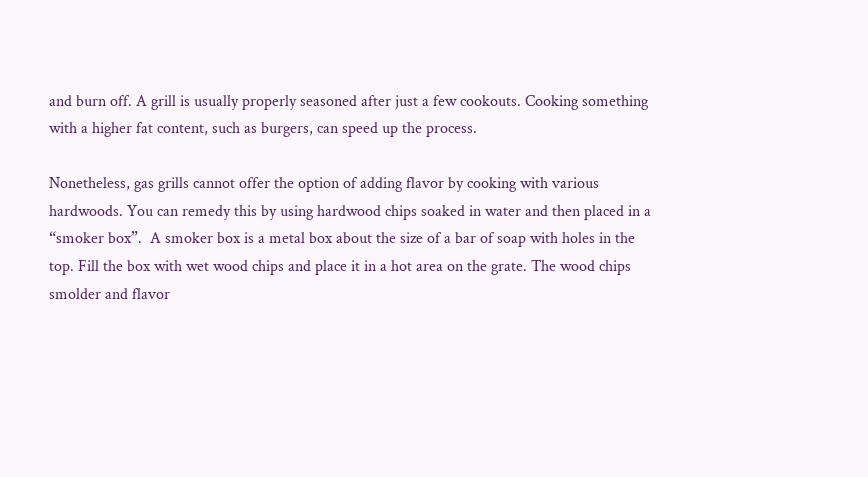and burn off. A grill is usually properly seasoned after just a few cookouts. Cooking something with a higher fat content, such as burgers, can speed up the process.

Nonetheless, gas grills cannot offer the option of adding flavor by cooking with various hardwoods. You can remedy this by using hardwood chips soaked in water and then placed in a “smoker box”.  A smoker box is a metal box about the size of a bar of soap with holes in the top. Fill the box with wet wood chips and place it in a hot area on the grate. The wood chips smolder and flavor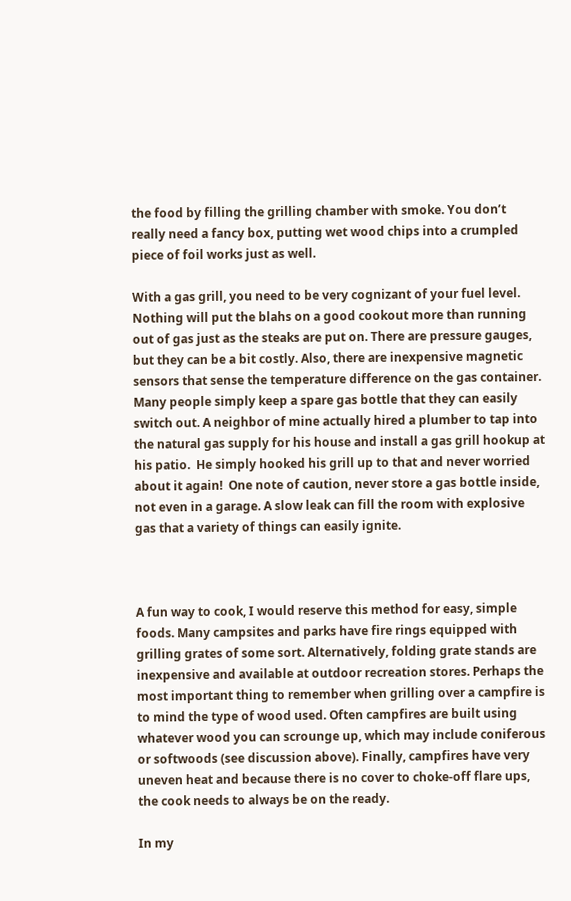the food by filling the grilling chamber with smoke. You don’t really need a fancy box, putting wet wood chips into a crumpled piece of foil works just as well.

With a gas grill, you need to be very cognizant of your fuel level. Nothing will put the blahs on a good cookout more than running out of gas just as the steaks are put on. There are pressure gauges, but they can be a bit costly. Also, there are inexpensive magnetic sensors that sense the temperature difference on the gas container. Many people simply keep a spare gas bottle that they can easily switch out. A neighbor of mine actually hired a plumber to tap into the natural gas supply for his house and install a gas grill hookup at his patio.  He simply hooked his grill up to that and never worried about it again!  One note of caution, never store a gas bottle inside, not even in a garage. A slow leak can fill the room with explosive gas that a variety of things can easily ignite.



A fun way to cook, I would reserve this method for easy, simple foods. Many campsites and parks have fire rings equipped with grilling grates of some sort. Alternatively, folding grate stands are inexpensive and available at outdoor recreation stores. Perhaps the most important thing to remember when grilling over a campfire is to mind the type of wood used. Often campfires are built using whatever wood you can scrounge up, which may include coniferous or softwoods (see discussion above). Finally, campfires have very uneven heat and because there is no cover to choke-off flare ups, the cook needs to always be on the ready.

In my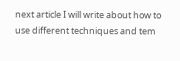next article I will write about how to use different techniques and tem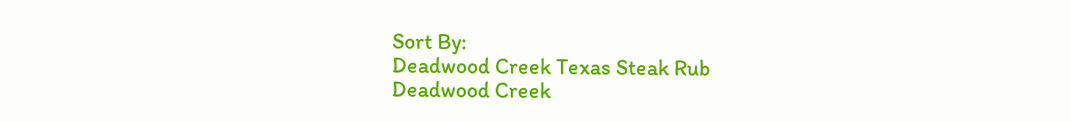Sort By:
Deadwood Creek Texas Steak Rub
Deadwood Creek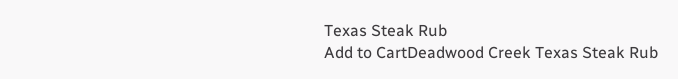Texas Steak Rub
Add to CartDeadwood Creek Texas Steak Rub